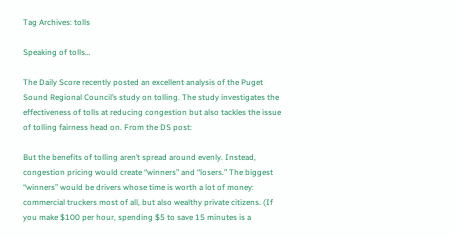Tag Archives: tolls

Speaking of tolls…

The Daily Score recently posted an excellent analysis of the Puget Sound Regional Council’s study on tolling. The study investigates the effectiveness of tolls at reducing congestion but also tackles the issue of tolling fairness head on. From the DS post:

But the benefits of tolling aren’t spread around evenly. Instead, congestion pricing would create “winners” and “losers.” The biggest “winners” would be drivers whose time is worth a lot of money: commercial truckers most of all, but also wealthy private citizens. (If you make $100 per hour, spending $5 to save 15 minutes is a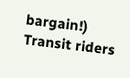bargain!) Transit riders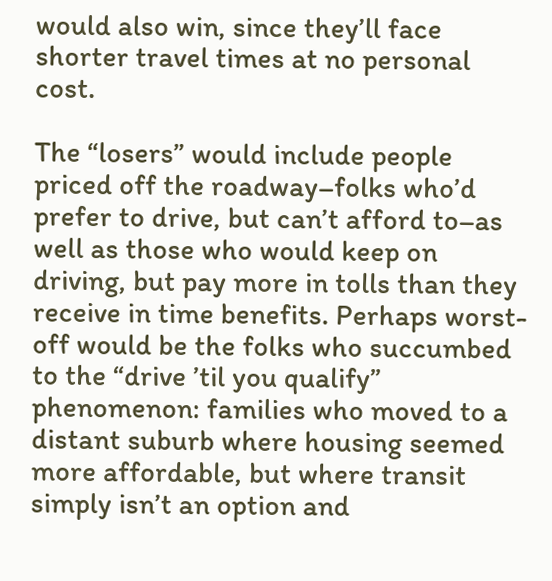would also win, since they’ll face shorter travel times at no personal cost.

The “losers” would include people priced off the roadway–folks who’d prefer to drive, but can’t afford to–as well as those who would keep on driving, but pay more in tolls than they receive in time benefits. Perhaps worst-off would be the folks who succumbed to the “drive ’til you qualify” phenomenon: families who moved to a distant suburb where housing seemed more affordable, but where transit simply isn’t an option and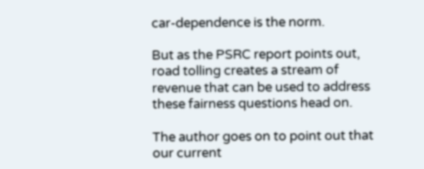car-dependence is the norm.

But as the PSRC report points out, road tolling creates a stream of revenue that can be used to address these fairness questions head on.

The author goes on to point out that our current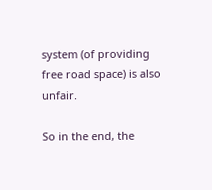system (of providing free road space) is also unfair.

So in the end, the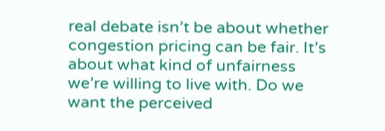real debate isn’t be about whether congestion pricing can be fair. It’s about what kind of unfairness we’re willing to live with. Do we want the perceived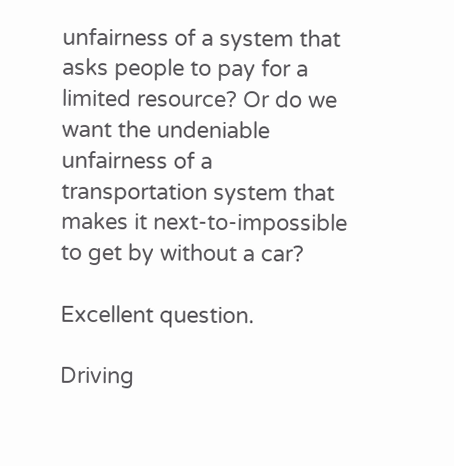unfairness of a system that asks people to pay for a limited resource? Or do we want the undeniable unfairness of a transportation system that makes it next-to-impossible to get by without a car?

Excellent question.

Driving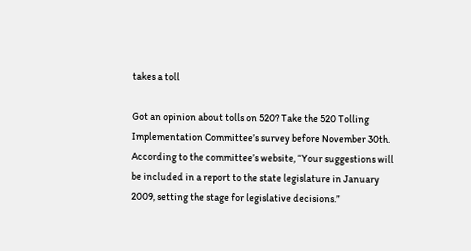takes a toll

Got an opinion about tolls on 520? Take the 520 Tolling Implementation Committee’s survey before November 30th. According to the committee’s website, “Your suggestions will be included in a report to the state legislature in January 2009, setting the stage for legislative decisions.”